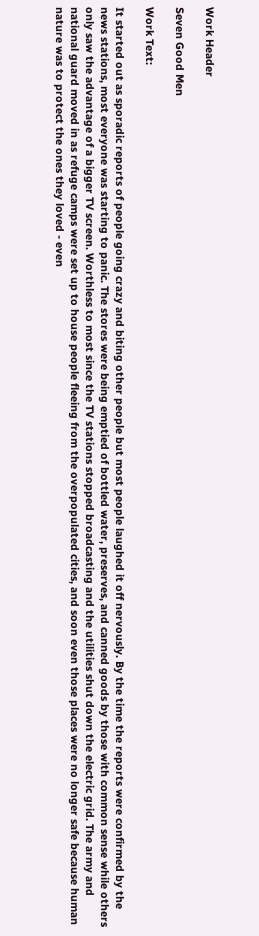Work Header

Seven Good Men

Work Text:

It started out as sporadic reports of people going crazy and biting other people but most people laughed it off nervously. By the time the reports were confirmed by the news stations, most everyone was starting to panic. The stores were being emptied of bottled water, preserves, and canned goods by those with common sense while others only saw the advantage of a bigger TV screen. Worthless to most since the TV stations stopped broadcasting and the utilities shut down the electric grid. The army and national guard moved in as refuge camps were set up to house people fleeing from the overpopulated cities, and soon even those places were no longer safe because human nature was to protect the ones they loved - even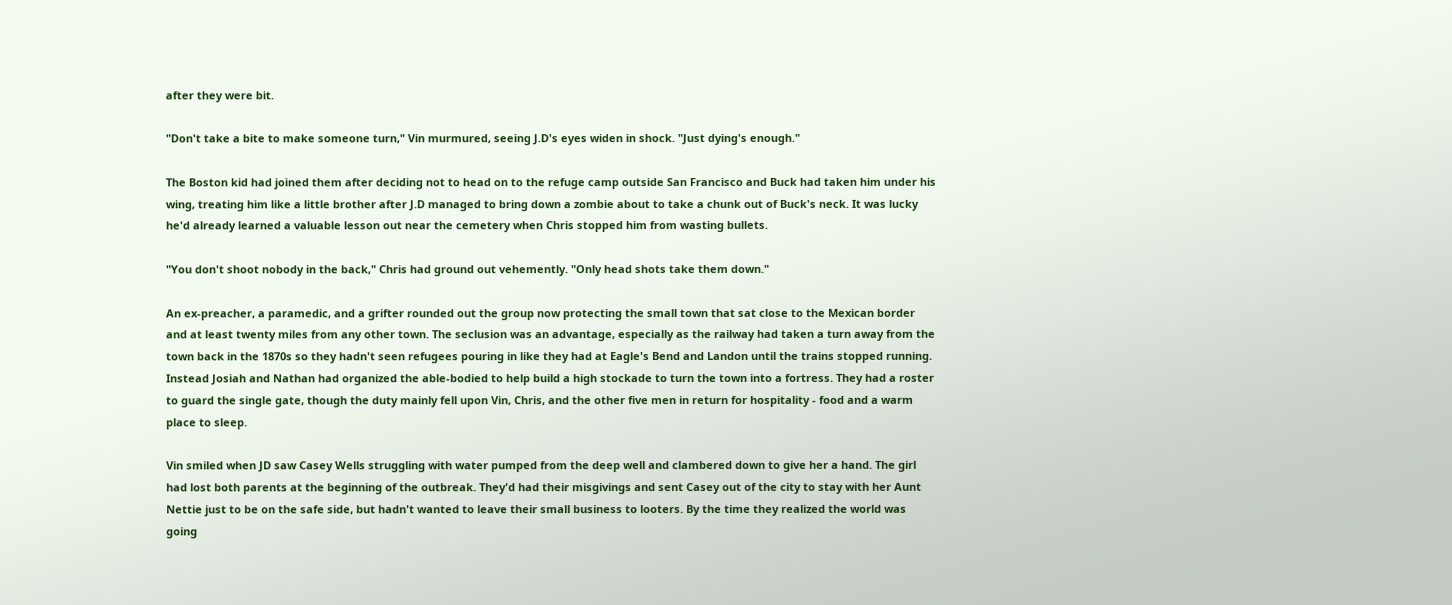after they were bit.

"Don't take a bite to make someone turn," Vin murmured, seeing J.D's eyes widen in shock. "Just dying's enough."

The Boston kid had joined them after deciding not to head on to the refuge camp outside San Francisco and Buck had taken him under his wing, treating him like a little brother after J.D managed to bring down a zombie about to take a chunk out of Buck's neck. It was lucky he'd already learned a valuable lesson out near the cemetery when Chris stopped him from wasting bullets.

"You don't shoot nobody in the back," Chris had ground out vehemently. "Only head shots take them down."

An ex-preacher, a paramedic, and a grifter rounded out the group now protecting the small town that sat close to the Mexican border and at least twenty miles from any other town. The seclusion was an advantage, especially as the railway had taken a turn away from the town back in the 1870s so they hadn't seen refugees pouring in like they had at Eagle's Bend and Landon until the trains stopped running. Instead Josiah and Nathan had organized the able-bodied to help build a high stockade to turn the town into a fortress. They had a roster to guard the single gate, though the duty mainly fell upon Vin, Chris, and the other five men in return for hospitality - food and a warm place to sleep.

Vin smiled when JD saw Casey Wells struggling with water pumped from the deep well and clambered down to give her a hand. The girl had lost both parents at the beginning of the outbreak. They'd had their misgivings and sent Casey out of the city to stay with her Aunt Nettie just to be on the safe side, but hadn't wanted to leave their small business to looters. By the time they realized the world was going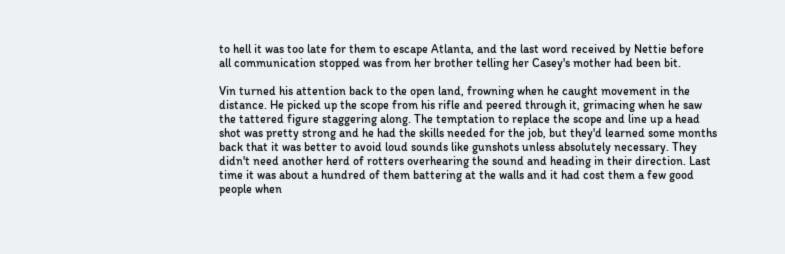to hell it was too late for them to escape Atlanta, and the last word received by Nettie before all communication stopped was from her brother telling her Casey's mother had been bit.

Vin turned his attention back to the open land, frowning when he caught movement in the distance. He picked up the scope from his rifle and peered through it, grimacing when he saw the tattered figure staggering along. The temptation to replace the scope and line up a head shot was pretty strong and he had the skills needed for the job, but they'd learned some months back that it was better to avoid loud sounds like gunshots unless absolutely necessary. They didn't need another herd of rotters overhearing the sound and heading in their direction. Last time it was about a hundred of them battering at the walls and it had cost them a few good people when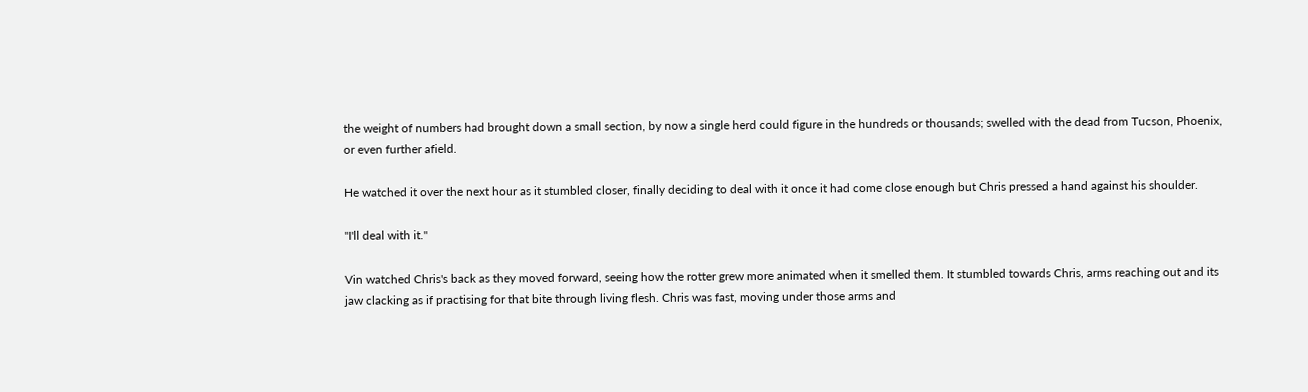the weight of numbers had brought down a small section, by now a single herd could figure in the hundreds or thousands; swelled with the dead from Tucson, Phoenix, or even further afield.

He watched it over the next hour as it stumbled closer, finally deciding to deal with it once it had come close enough but Chris pressed a hand against his shoulder.

"I'll deal with it."

Vin watched Chris's back as they moved forward, seeing how the rotter grew more animated when it smelled them. It stumbled towards Chris, arms reaching out and its jaw clacking as if practising for that bite through living flesh. Chris was fast, moving under those arms and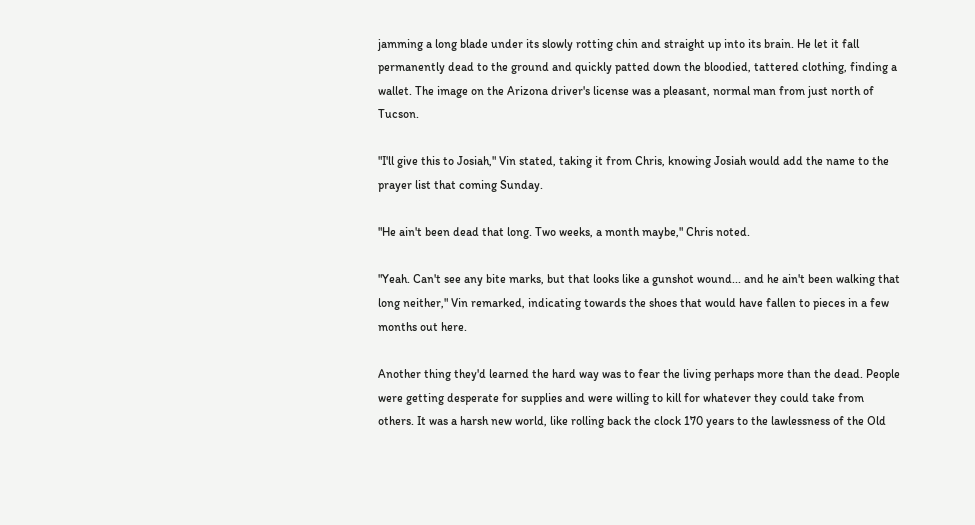jamming a long blade under its slowly rotting chin and straight up into its brain. He let it fall permanently dead to the ground and quickly patted down the bloodied, tattered clothing, finding a wallet. The image on the Arizona driver's license was a pleasant, normal man from just north of Tucson.

"I'll give this to Josiah," Vin stated, taking it from Chris, knowing Josiah would add the name to the prayer list that coming Sunday.

"He ain't been dead that long. Two weeks, a month maybe," Chris noted.

"Yeah. Can't see any bite marks, but that looks like a gunshot wound... and he ain't been walking that long neither," Vin remarked, indicating towards the shoes that would have fallen to pieces in a few months out here.

Another thing they'd learned the hard way was to fear the living perhaps more than the dead. People were getting desperate for supplies and were willing to kill for whatever they could take from others. It was a harsh new world, like rolling back the clock 170 years to the lawlessness of the Old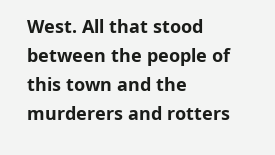West. All that stood between the people of this town and the murderers and rotters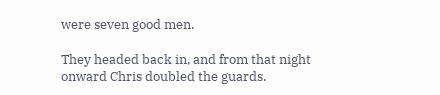were seven good men.

They headed back in, and from that night onward Chris doubled the guards.